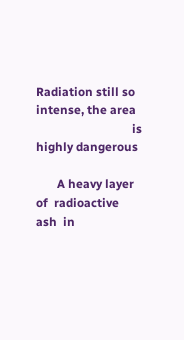Radiation still so intense, the area
                                is highly dangerous

       A heavy layer  of  radioactive  ash  in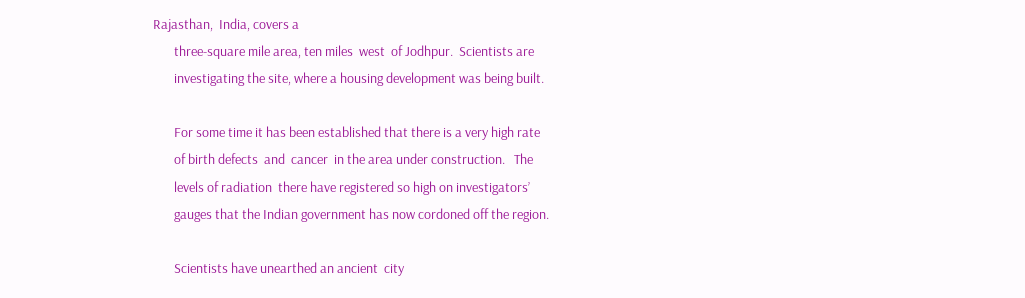Rajasthan,  India, covers a
       three-square mile area, ten miles  west  of Jodhpur.  Scientists are
       investigating the site, where a housing development was being built.

       For some time it has been established that there is a very high rate
       of birth defects  and  cancer  in the area under construction.   The
       levels of radiation  there have registered so high on investigators’
       gauges that the Indian government has now cordoned off the region.

       Scientists have unearthed an ancient  city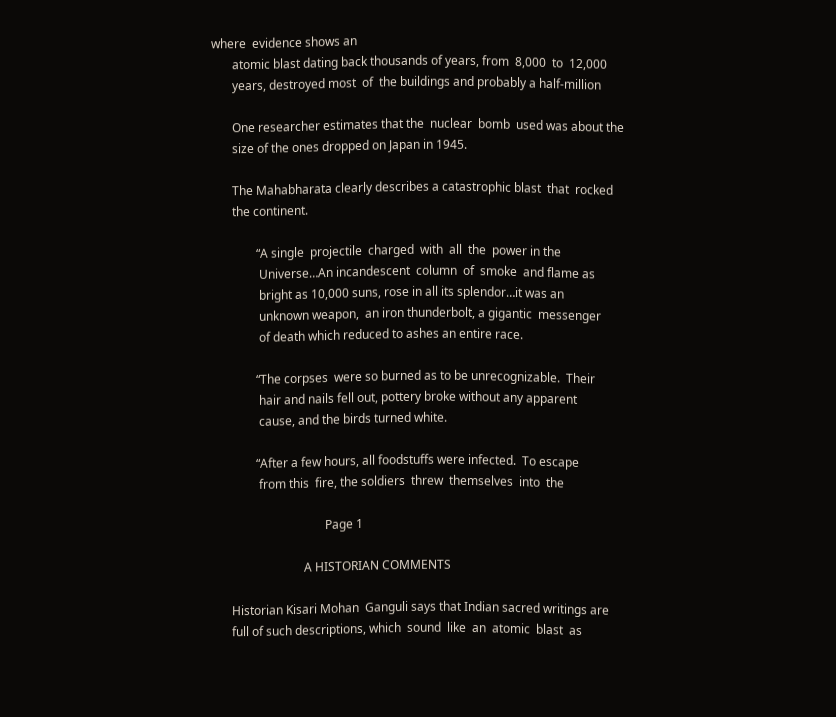where  evidence shows an
       atomic blast dating back thousands of years, from  8,000  to  12,000
       years, destroyed most  of  the buildings and probably a half-million

       One researcher estimates that the  nuclear  bomb  used was about the
       size of the ones dropped on Japan in 1945.

       The Mahabharata clearly describes a catastrophic blast  that  rocked
       the continent.

               “A single  projectile  charged  with  all  the  power in the
                Universe…An incandescent  column  of  smoke  and flame as
                bright as 10,000 suns, rose in all its splendor…it was an
                unknown weapon,  an iron thunderbolt, a gigantic  messenger
                of death which reduced to ashes an entire race.

               “The corpses  were so burned as to be unrecognizable.  Their
                hair and nails fell out, pottery broke without any apparent
                cause, and the birds turned white.

               “After a few hours, all foodstuffs were infected.  To escape
                from this  fire, the soldiers  threw  themselves  into  the

                                      Page 1

                               A HISTORIAN COMMENTS

       Historian Kisari Mohan  Ganguli says that Indian sacred writings are
       full of such descriptions, which  sound  like  an  atomic  blast  as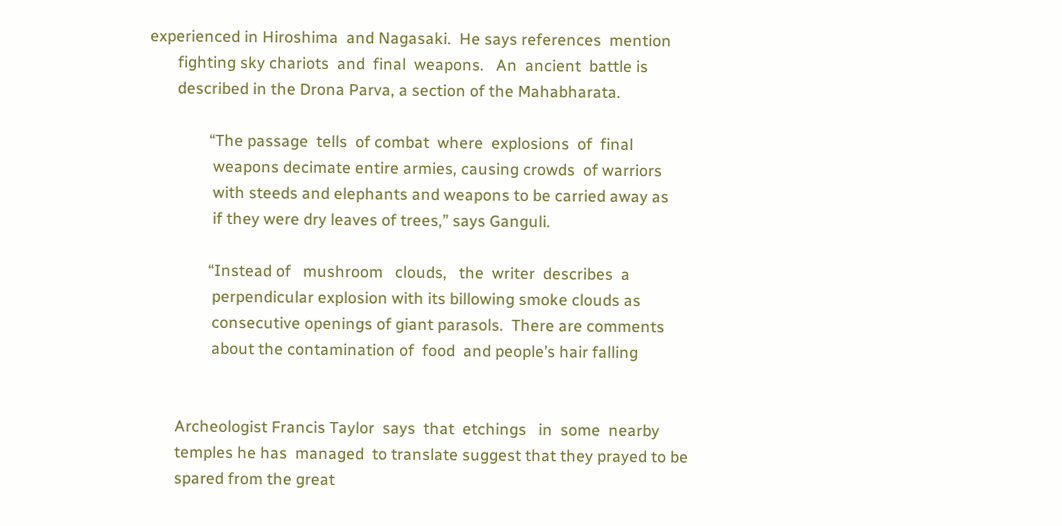experienced in Hiroshima  and Nagasaki.  He says references  mention
       fighting sky chariots  and  final  weapons.   An  ancient  battle is
       described in the Drona Parva, a section of the Mahabharata.

               “The passage  tells  of combat  where  explosions  of  final
                weapons decimate entire armies, causing crowds  of warriors
                with steeds and elephants and weapons to be carried away as
                if they were dry leaves of trees,” says Ganguli.

               “Instead of   mushroom   clouds,   the  writer  describes  a
                perpendicular explosion with its billowing smoke clouds as
                consecutive openings of giant parasols.  There are comments
                about the contamination of  food  and people’s hair falling


       Archeologist Francis Taylor  says  that  etchings   in  some  nearby
       temples he has  managed  to translate suggest that they prayed to be
       spared from the great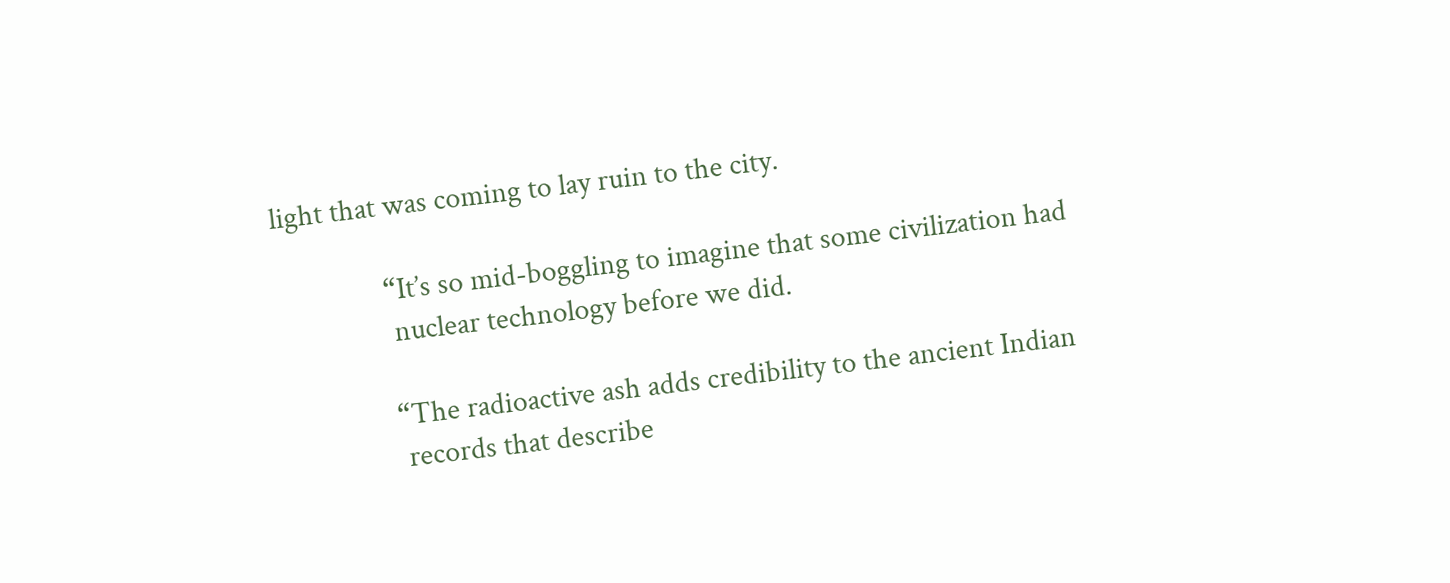light that was coming to lay ruin to the city.

               “It’s so mid-boggling to imagine that some civilization had
                nuclear technology before we did.

               “The radioactive ash adds credibility to the ancient Indian
                records that describe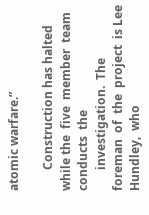atomic warfare.”

       Construction has halted while the  five  member  team  conducts  the
       investigation.  The foreman  of  the  project  is Lee  Hundley,  who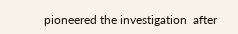pioneered the investigation  after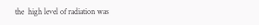the  high level of radiation was